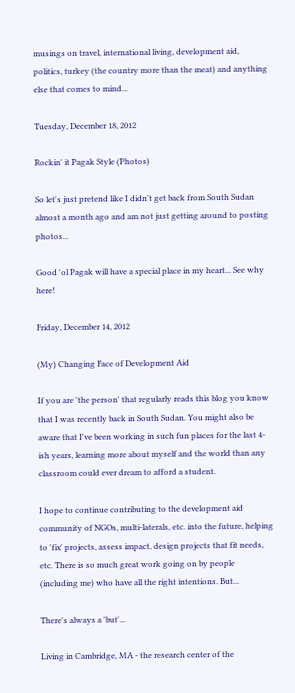musings on travel, international living, development aid, politics, turkey (the country more than the meat) and anything else that comes to mind...

Tuesday, December 18, 2012

Rockin' it Pagak Style (Photos)

So let's just pretend like I didn't get back from South Sudan almost a month ago and am not just getting around to posting photos...

Good 'ol Pagak will have a special place in my heart... See why here!

Friday, December 14, 2012

(My) Changing Face of Development Aid

If you are 'the person' that regularly reads this blog you know that I was recently back in South Sudan. You might also be aware that I've been working in such fun places for the last 4-ish years, learning more about myself and the world than any classroom could ever dream to afford a student.

I hope to continue contributing to the development aid community of NGOs, multi-laterals, etc. into the future, helping to 'fix' projects, assess impact, design projects that fit needs, etc. There is so much great work going on by people (including me) who have all the right intentions. But...

There's always a 'but'...

Living in Cambridge, MA - the research center of the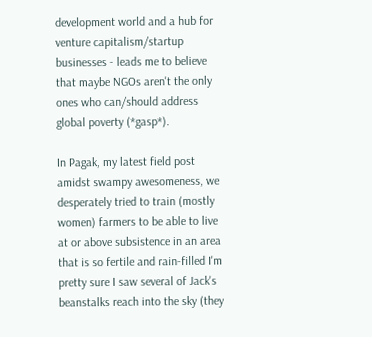development world and a hub for venture capitalism/startup businesses - leads me to believe that maybe NGOs aren't the only ones who can/should address global poverty (*gasp*).

In Pagak, my latest field post amidst swampy awesomeness, we desperately tried to train (mostly women) farmers to be able to live at or above subsistence in an area that is so fertile and rain-filled I'm pretty sure I saw several of Jack's beanstalks reach into the sky (they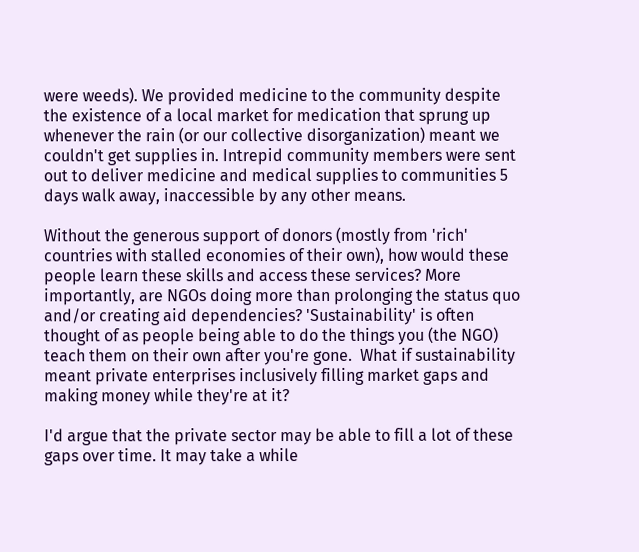were weeds). We provided medicine to the community despite the existence of a local market for medication that sprung up whenever the rain (or our collective disorganization) meant we couldn't get supplies in. Intrepid community members were sent out to deliver medicine and medical supplies to communities 5 days walk away, inaccessible by any other means.

Without the generous support of donors (mostly from 'rich' countries with stalled economies of their own), how would these people learn these skills and access these services? More importantly, are NGOs doing more than prolonging the status quo and/or creating aid dependencies? 'Sustainability' is often thought of as people being able to do the things you (the NGO) teach them on their own after you're gone.  What if sustainability meant private enterprises inclusively filling market gaps and making money while they're at it?

I'd argue that the private sector may be able to fill a lot of these gaps over time. It may take a while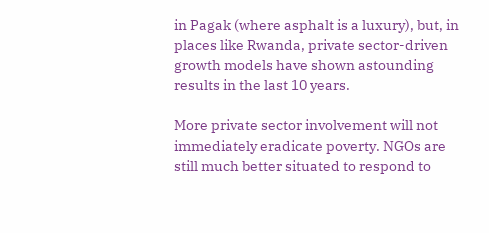in Pagak (where asphalt is a luxury), but, in places like Rwanda, private sector-driven growth models have shown astounding results in the last 10 years.

More private sector involvement will not immediately eradicate poverty. NGOs are still much better situated to respond to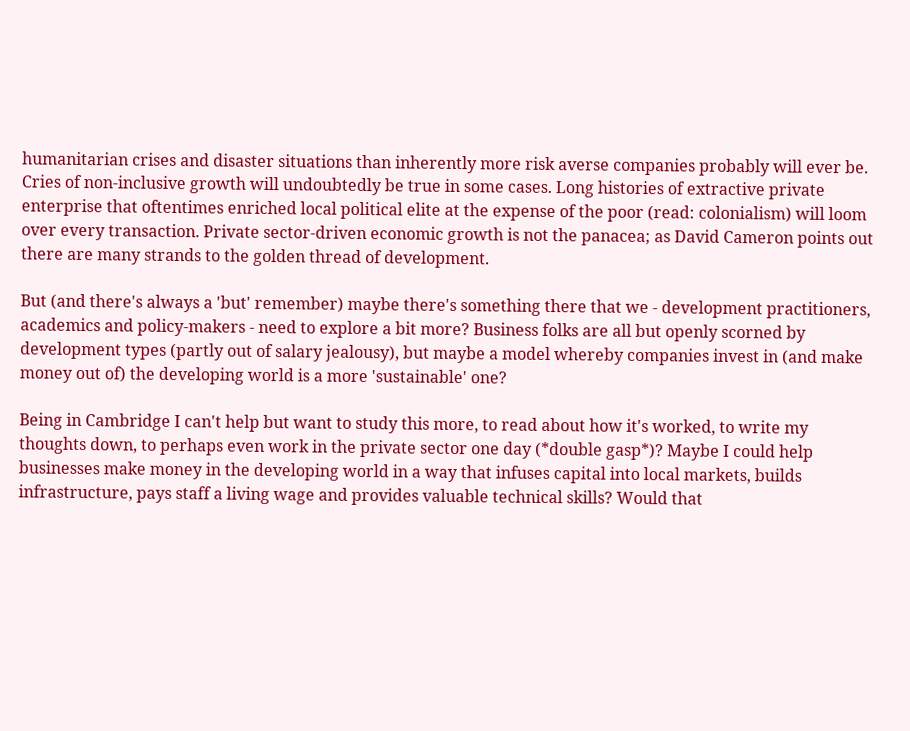humanitarian crises and disaster situations than inherently more risk averse companies probably will ever be. Cries of non-inclusive growth will undoubtedly be true in some cases. Long histories of extractive private enterprise that oftentimes enriched local political elite at the expense of the poor (read: colonialism) will loom over every transaction. Private sector-driven economic growth is not the panacea; as David Cameron points out there are many strands to the golden thread of development.

But (and there's always a 'but' remember) maybe there's something there that we - development practitioners, academics and policy-makers - need to explore a bit more? Business folks are all but openly scorned by development types (partly out of salary jealousy), but maybe a model whereby companies invest in (and make money out of) the developing world is a more 'sustainable' one?

Being in Cambridge I can't help but want to study this more, to read about how it's worked, to write my thoughts down, to perhaps even work in the private sector one day (*double gasp*)? Maybe I could help businesses make money in the developing world in a way that infuses capital into local markets, builds infrastructure, pays staff a living wage and provides valuable technical skills? Would that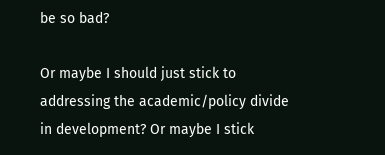be so bad?

Or maybe I should just stick to addressing the academic/policy divide in development? Or maybe I stick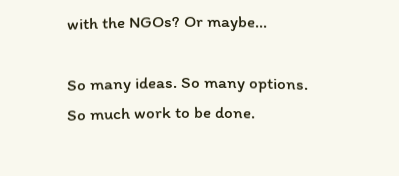with the NGOs? Or maybe...

So many ideas. So many options. So much work to be done.